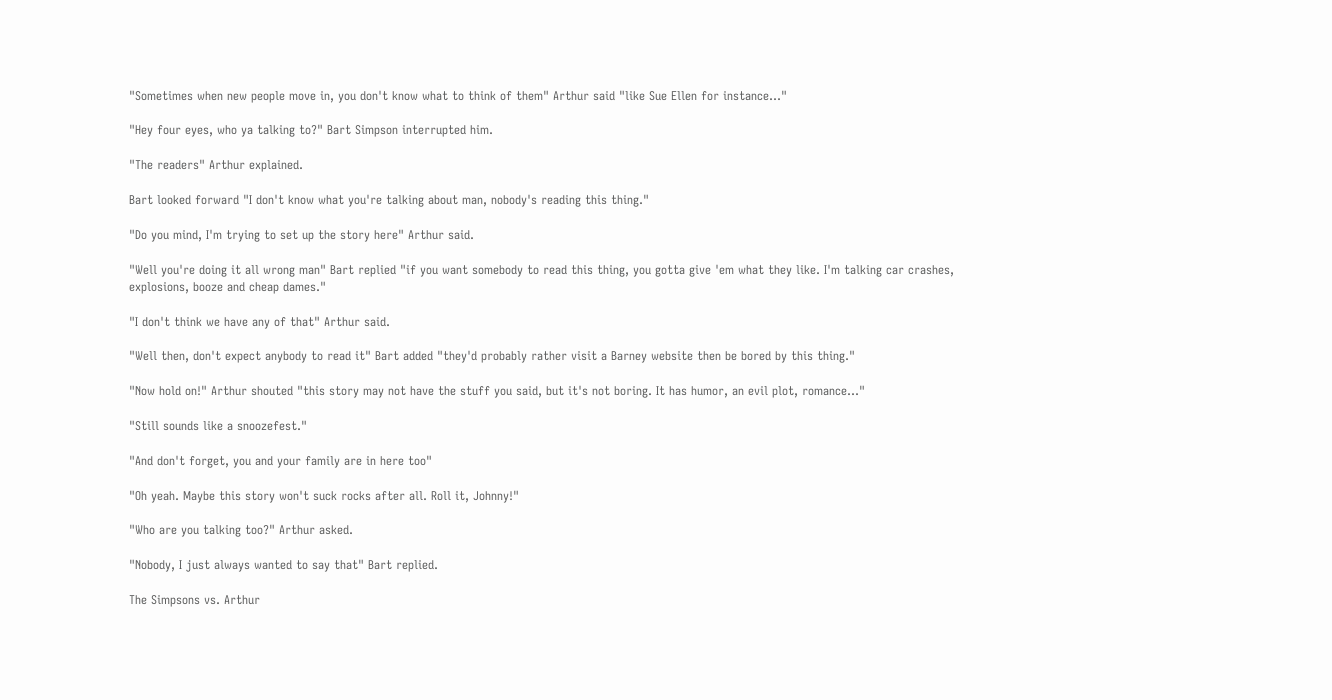"Sometimes when new people move in, you don't know what to think of them" Arthur said "like Sue Ellen for instance…"

"Hey four eyes, who ya talking to?" Bart Simpson interrupted him.

"The readers" Arthur explained.

Bart looked forward "I don't know what you're talking about man, nobody's reading this thing."

"Do you mind, I'm trying to set up the story here" Arthur said.

"Well you're doing it all wrong man" Bart replied "if you want somebody to read this thing, you gotta give 'em what they like. I'm talking car crashes, explosions, booze and cheap dames."

"I don't think we have any of that" Arthur said.

"Well then, don't expect anybody to read it" Bart added "they'd probably rather visit a Barney website then be bored by this thing."

"Now hold on!" Arthur shouted "this story may not have the stuff you said, but it's not boring. It has humor, an evil plot, romance…"

"Still sounds like a snoozefest."

"And don't forget, you and your family are in here too"

"Oh yeah. Maybe this story won't suck rocks after all. Roll it, Johnny!"

"Who are you talking too?" Arthur asked.

"Nobody, I just always wanted to say that" Bart replied.

The Simpsons vs. Arthur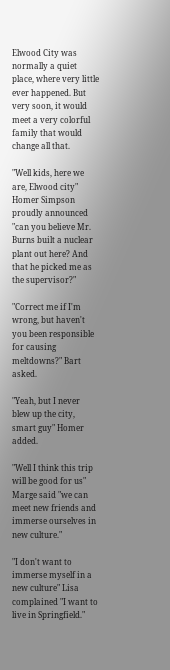Elwood City was normally a quiet place, where very little ever happened. But very soon, it would meet a very colorful family that would change all that.

"Well kids, here we are, Elwood city" Homer Simpson proudly announced "can you believe Mr. Burns built a nuclear plant out here? And that he picked me as the supervisor?"

"Correct me if I'm wrong, but haven't you been responsible for causing meltdowns?" Bart asked.

"Yeah, but I never blew up the city, smart guy" Homer added.

"Well I think this trip will be good for us" Marge said "we can meet new friends and immerse ourselves in new culture."

"I don't want to immerse myself in a new culture" Lisa complained "I want to live in Springfield."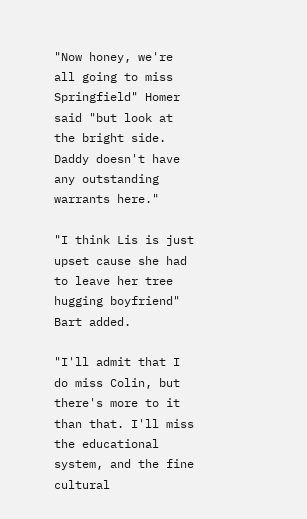"Now honey, we're all going to miss Springfield" Homer said "but look at the bright side. Daddy doesn't have any outstanding warrants here."

"I think Lis is just upset cause she had to leave her tree hugging boyfriend" Bart added.

"I'll admit that I do miss Colin, but there's more to it than that. I'll miss the educational system, and the fine cultural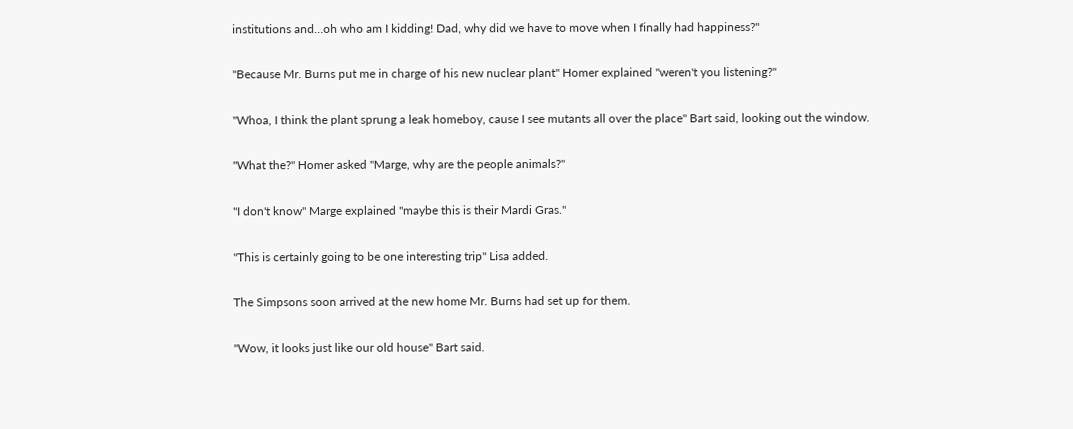institutions and…oh who am I kidding! Dad, why did we have to move when I finally had happiness?"

"Because Mr. Burns put me in charge of his new nuclear plant" Homer explained "weren't you listening?"

"Whoa, I think the plant sprung a leak homeboy, cause I see mutants all over the place" Bart said, looking out the window.

"What the?" Homer asked "Marge, why are the people animals?"

"I don't know" Marge explained "maybe this is their Mardi Gras."

"This is certainly going to be one interesting trip" Lisa added.

The Simpsons soon arrived at the new home Mr. Burns had set up for them.

"Wow, it looks just like our old house" Bart said.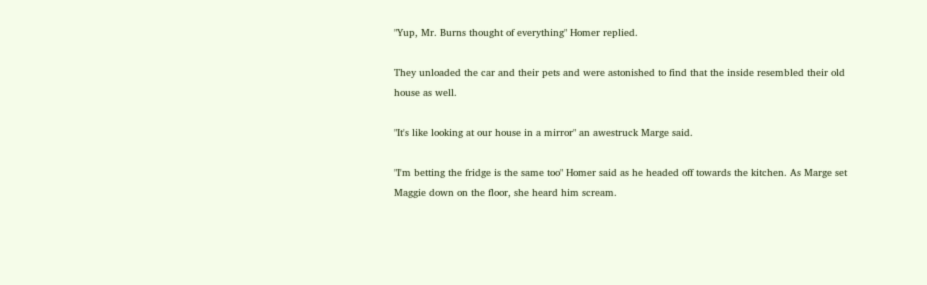"Yup, Mr. Burns thought of everything" Homer replied.

They unloaded the car and their pets and were astonished to find that the inside resembled their old house as well.

"It's like looking at our house in a mirror" an awestruck Marge said.

"I'm betting the fridge is the same too" Homer said as he headed off towards the kitchen. As Marge set Maggie down on the floor, she heard him scream.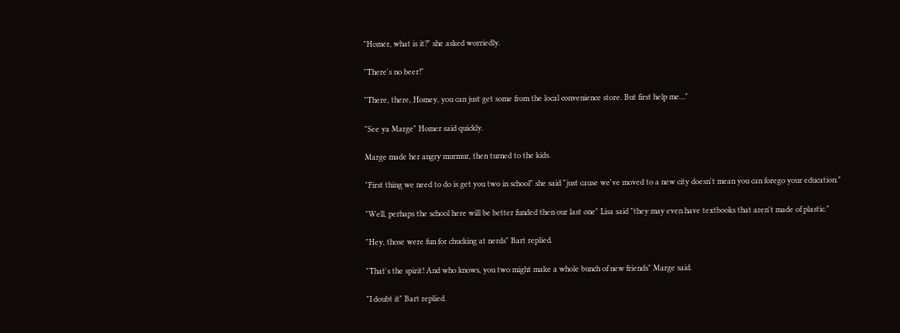"Homer, what is it?" she asked worriedly.

"There's no beer!"

"There, there, Homey, you can just get some from the local convenience store. But first help me…"

"See ya Marge" Homer said quickly.

Marge made her angry murmur, then turned to the kids.

"First thing we need to do is get you two in school" she said "just cause we've moved to a new city doesn't mean you can forego your education."

"Well, perhaps the school here will be better funded then our last one" Lisa said "they may even have textbooks that aren't made of plastic."

"Hey, those were fun for chucking at nerds" Bart replied.

"That's the spirit! And who knows, you two might make a whole bunch of new friends" Marge said.

"I doubt it" Bart replied.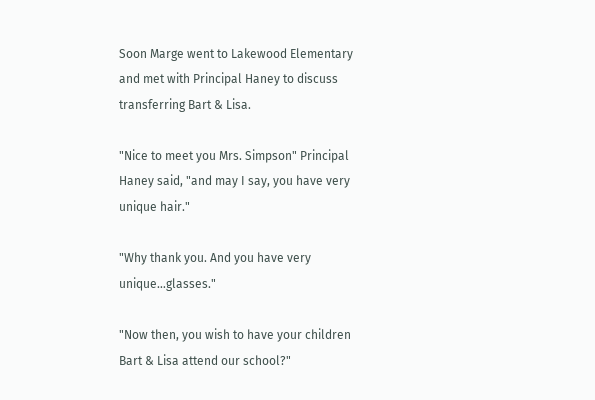Soon Marge went to Lakewood Elementary and met with Principal Haney to discuss transferring Bart & Lisa.

"Nice to meet you Mrs. Simpson" Principal Haney said, "and may I say, you have very unique hair."

"Why thank you. And you have very unique…glasses."

"Now then, you wish to have your children Bart & Lisa attend our school?"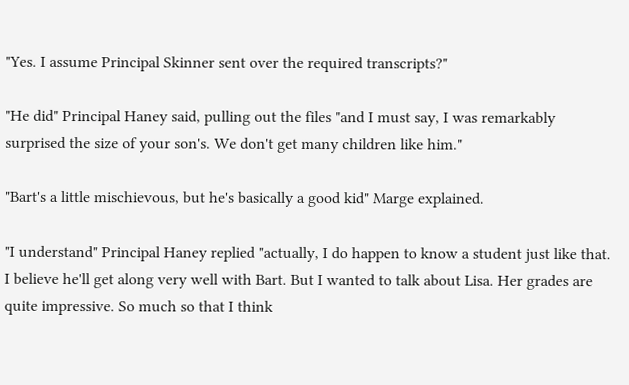"Yes. I assume Principal Skinner sent over the required transcripts?"

"He did" Principal Haney said, pulling out the files "and I must say, I was remarkably surprised the size of your son's. We don't get many children like him."

"Bart's a little mischievous, but he's basically a good kid" Marge explained.

"I understand" Principal Haney replied "actually, I do happen to know a student just like that. I believe he'll get along very well with Bart. But I wanted to talk about Lisa. Her grades are quite impressive. So much so that I think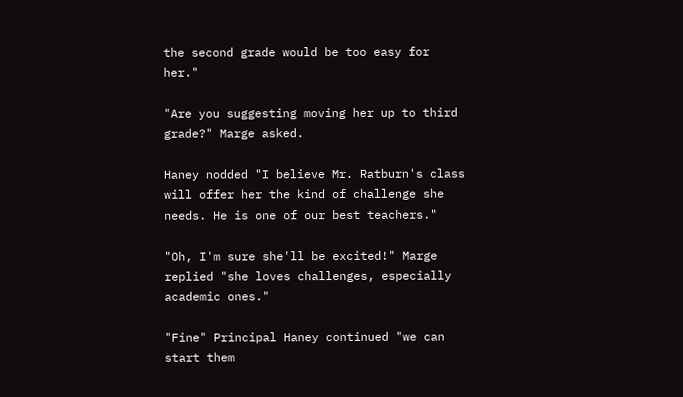the second grade would be too easy for her."

"Are you suggesting moving her up to third grade?" Marge asked.

Haney nodded "I believe Mr. Ratburn's class will offer her the kind of challenge she needs. He is one of our best teachers."

"Oh, I'm sure she'll be excited!" Marge replied "she loves challenges, especially academic ones."

"Fine" Principal Haney continued "we can start them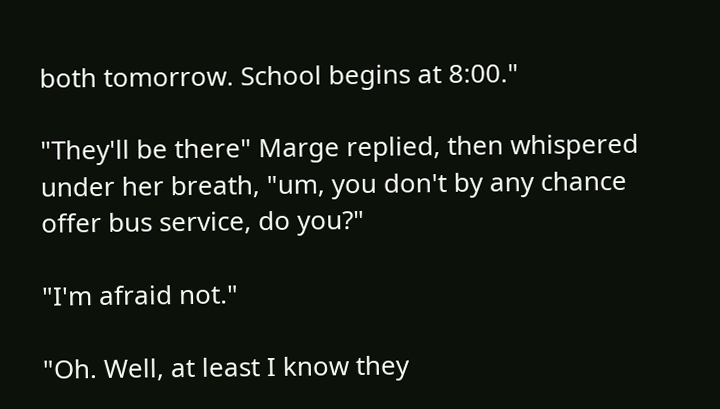both tomorrow. School begins at 8:00."

"They'll be there" Marge replied, then whispered under her breath, "um, you don't by any chance offer bus service, do you?"

"I'm afraid not."

"Oh. Well, at least I know they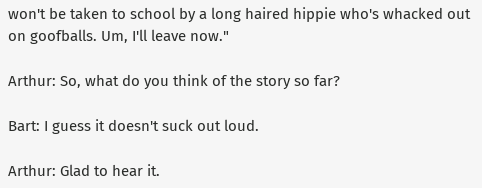won't be taken to school by a long haired hippie who's whacked out on goofballs. Um, I'll leave now."

Arthur: So, what do you think of the story so far?

Bart: I guess it doesn't suck out loud.

Arthur: Glad to hear it.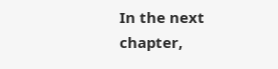In the next chapter,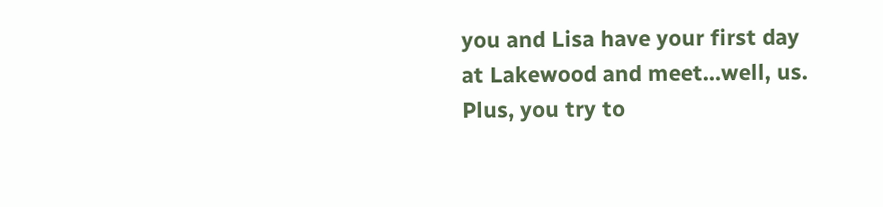you and Lisa have your first day at Lakewood and meet…well, us. Plus, you try to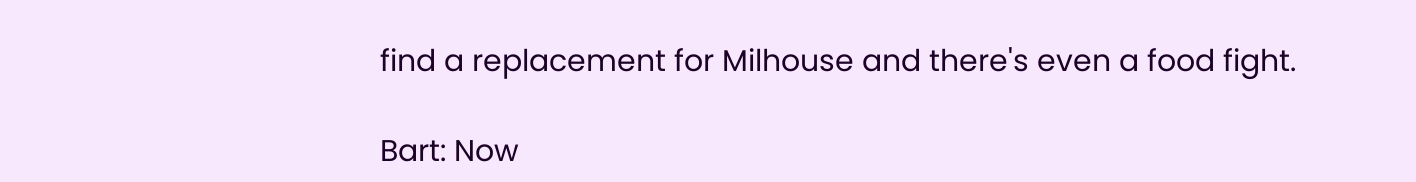find a replacement for Milhouse and there's even a food fight.

Bart: Now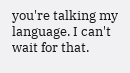you're talking my language. I can't wait for that.